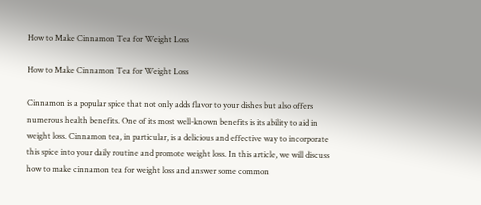How to Make Cinnamon Tea for Weight Loss

How to Make Cinnamon Tea for Weight Loss

Cinnamon is a popular spice that not only adds flavor to your dishes but also offers numerous health benefits. One of its most well-known benefits is its ability to aid in weight loss. Cinnamon tea, in particular, is a delicious and effective way to incorporate this spice into your daily routine and promote weight loss. In this article, we will discuss how to make cinnamon tea for weight loss and answer some common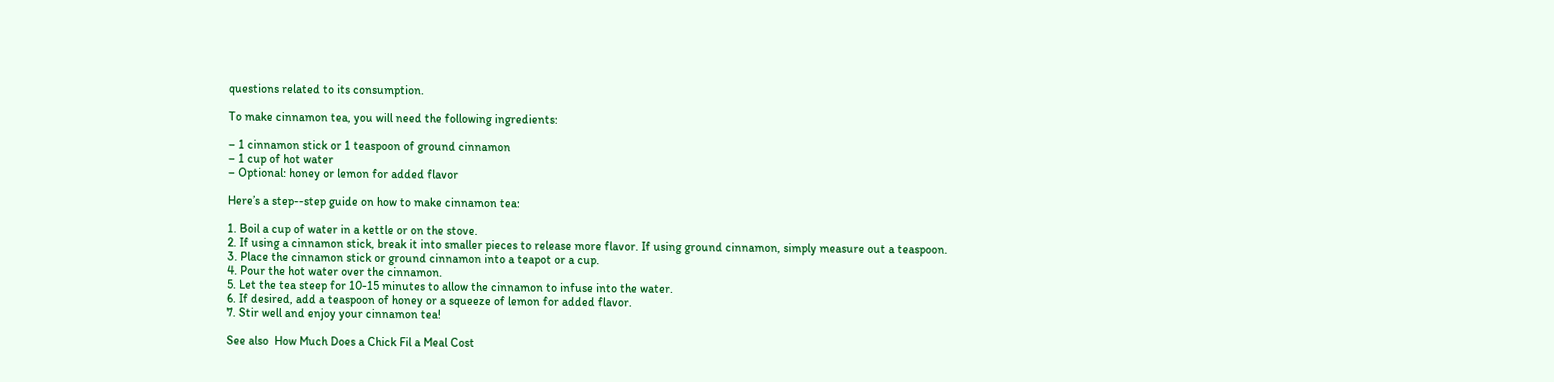questions related to its consumption.

To make cinnamon tea, you will need the following ingredients:

– 1 cinnamon stick or 1 teaspoon of ground cinnamon
– 1 cup of hot water
– Optional: honey or lemon for added flavor

Here’s a step--step guide on how to make cinnamon tea:

1. Boil a cup of water in a kettle or on the stove.
2. If using a cinnamon stick, break it into smaller pieces to release more flavor. If using ground cinnamon, simply measure out a teaspoon.
3. Place the cinnamon stick or ground cinnamon into a teapot or a cup.
4. Pour the hot water over the cinnamon.
5. Let the tea steep for 10-15 minutes to allow the cinnamon to infuse into the water.
6. If desired, add a teaspoon of honey or a squeeze of lemon for added flavor.
7. Stir well and enjoy your cinnamon tea!

See also  How Much Does a Chick Fil a Meal Cost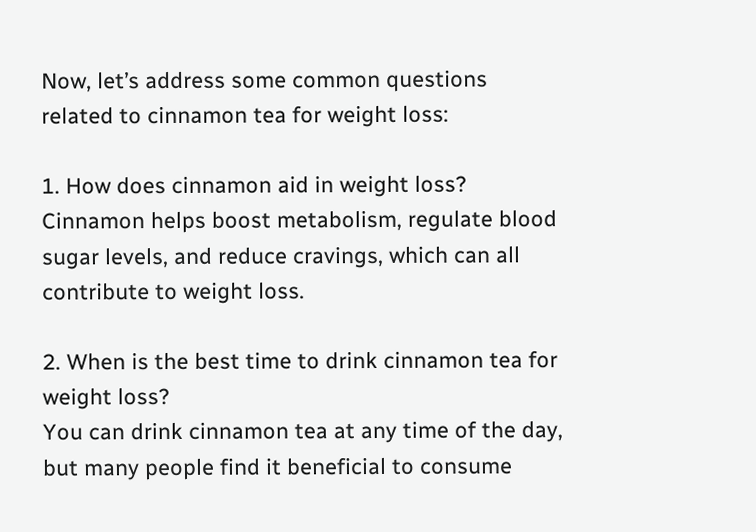Now, let’s address some common questions related to cinnamon tea for weight loss:

1. How does cinnamon aid in weight loss?
Cinnamon helps boost metabolism, regulate blood sugar levels, and reduce cravings, which can all contribute to weight loss.

2. When is the best time to drink cinnamon tea for weight loss?
You can drink cinnamon tea at any time of the day, but many people find it beneficial to consume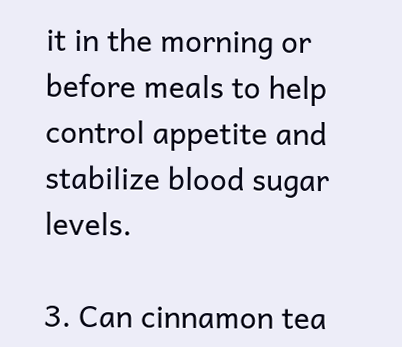it in the morning or before meals to help control appetite and stabilize blood sugar levels.

3. Can cinnamon tea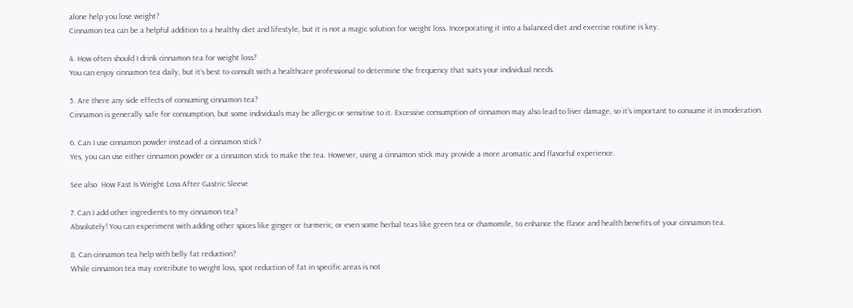alone help you lose weight?
Cinnamon tea can be a helpful addition to a healthy diet and lifestyle, but it is not a magic solution for weight loss. Incorporating it into a balanced diet and exercise routine is key.

4. How often should I drink cinnamon tea for weight loss?
You can enjoy cinnamon tea daily, but it’s best to consult with a healthcare professional to determine the frequency that suits your individual needs.

5. Are there any side effects of consuming cinnamon tea?
Cinnamon is generally safe for consumption, but some individuals may be allergic or sensitive to it. Excessive consumption of cinnamon may also lead to liver damage, so it’s important to consume it in moderation.

6. Can I use cinnamon powder instead of a cinnamon stick?
Yes, you can use either cinnamon powder or a cinnamon stick to make the tea. However, using a cinnamon stick may provide a more aromatic and flavorful experience.

See also  How Fast Is Weight Loss After Gastric Sleeve

7. Can I add other ingredients to my cinnamon tea?
Absolutely! You can experiment with adding other spices like ginger or turmeric, or even some herbal teas like green tea or chamomile, to enhance the flavor and health benefits of your cinnamon tea.

8. Can cinnamon tea help with belly fat reduction?
While cinnamon tea may contribute to weight loss, spot reduction of fat in specific areas is not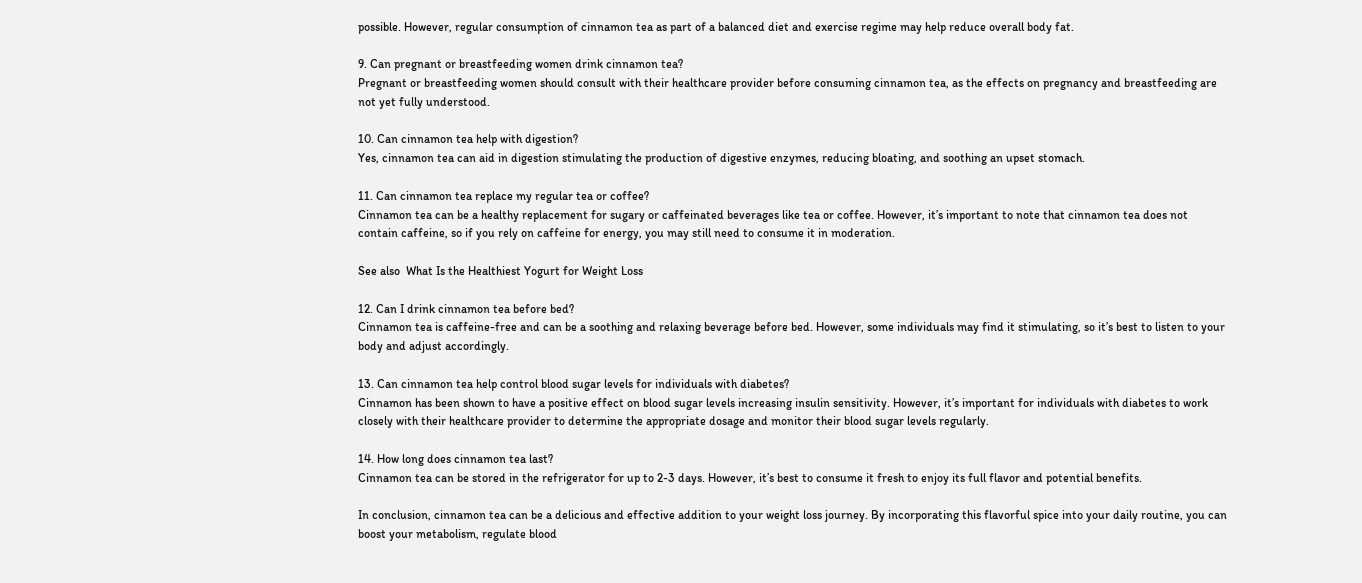possible. However, regular consumption of cinnamon tea as part of a balanced diet and exercise regime may help reduce overall body fat.

9. Can pregnant or breastfeeding women drink cinnamon tea?
Pregnant or breastfeeding women should consult with their healthcare provider before consuming cinnamon tea, as the effects on pregnancy and breastfeeding are not yet fully understood.

10. Can cinnamon tea help with digestion?
Yes, cinnamon tea can aid in digestion stimulating the production of digestive enzymes, reducing bloating, and soothing an upset stomach.

11. Can cinnamon tea replace my regular tea or coffee?
Cinnamon tea can be a healthy replacement for sugary or caffeinated beverages like tea or coffee. However, it’s important to note that cinnamon tea does not contain caffeine, so if you rely on caffeine for energy, you may still need to consume it in moderation.

See also  What Is the Healthiest Yogurt for Weight Loss

12. Can I drink cinnamon tea before bed?
Cinnamon tea is caffeine-free and can be a soothing and relaxing beverage before bed. However, some individuals may find it stimulating, so it’s best to listen to your body and adjust accordingly.

13. Can cinnamon tea help control blood sugar levels for individuals with diabetes?
Cinnamon has been shown to have a positive effect on blood sugar levels increasing insulin sensitivity. However, it’s important for individuals with diabetes to work closely with their healthcare provider to determine the appropriate dosage and monitor their blood sugar levels regularly.

14. How long does cinnamon tea last?
Cinnamon tea can be stored in the refrigerator for up to 2-3 days. However, it’s best to consume it fresh to enjoy its full flavor and potential benefits.

In conclusion, cinnamon tea can be a delicious and effective addition to your weight loss journey. By incorporating this flavorful spice into your daily routine, you can boost your metabolism, regulate blood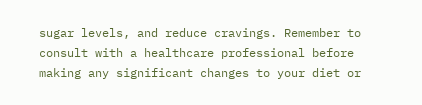sugar levels, and reduce cravings. Remember to consult with a healthcare professional before making any significant changes to your diet or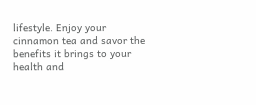lifestyle. Enjoy your cinnamon tea and savor the benefits it brings to your health and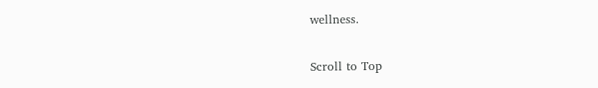wellness.

Scroll to Top